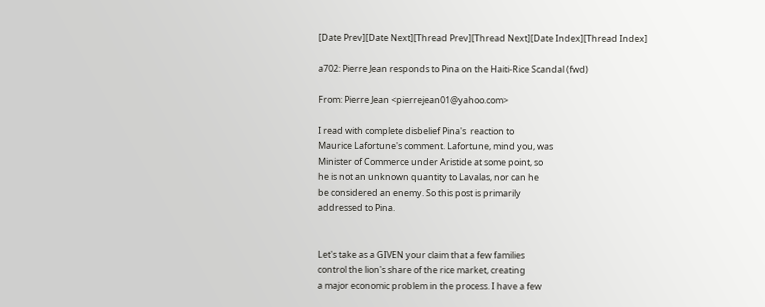[Date Prev][Date Next][Thread Prev][Thread Next][Date Index][Thread Index]

a702: Pierre Jean responds to Pina on the Haiti-Rice Scandal (fwd)

From: Pierre Jean <pierrejean01@yahoo.com>

I read with complete disbelief Pina's  reaction to
Maurice Lafortune's comment. Lafortune, mind you, was
Minister of Commerce under Aristide at some point, so
he is not an unknown quantity to Lavalas, nor can he
be considered an enemy. So this post is primarily
addressed to Pina.


Let's take as a GIVEN your claim that a few families
control the lion's share of the rice market, creating
a major economic problem in the process. I have a few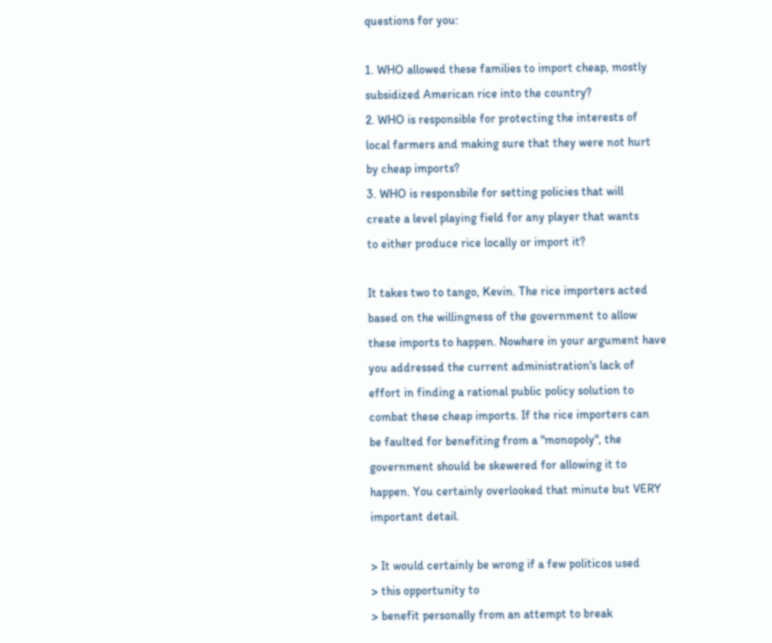questions for you:

1. WHO allowed these families to import cheap, mostly
subsidized American rice into the country?
2. WHO is responsible for protecting the interests of
local farmers and making sure that they were not hurt
by cheap imports?
3. WHO is responsbile for setting policies that will
create a level playing field for any player that wants
to either produce rice locally or import it?

It takes two to tango, Kevin. The rice importers acted
based on the willingness of the government to allow
these imports to happen. Nowhere in your argument have
you addressed the current administration's lack of
effort in finding a rational public policy solution to
combat these cheap imports. If the rice importers can
be faulted for benefiting from a "monopoly", the
government should be skewered for allowing it to
happen. You certainly overlooked that minute but VERY
important detail.

> It would certainly be wrong if a few politicos used
> this opportunity to
> benefit personally from an attempt to break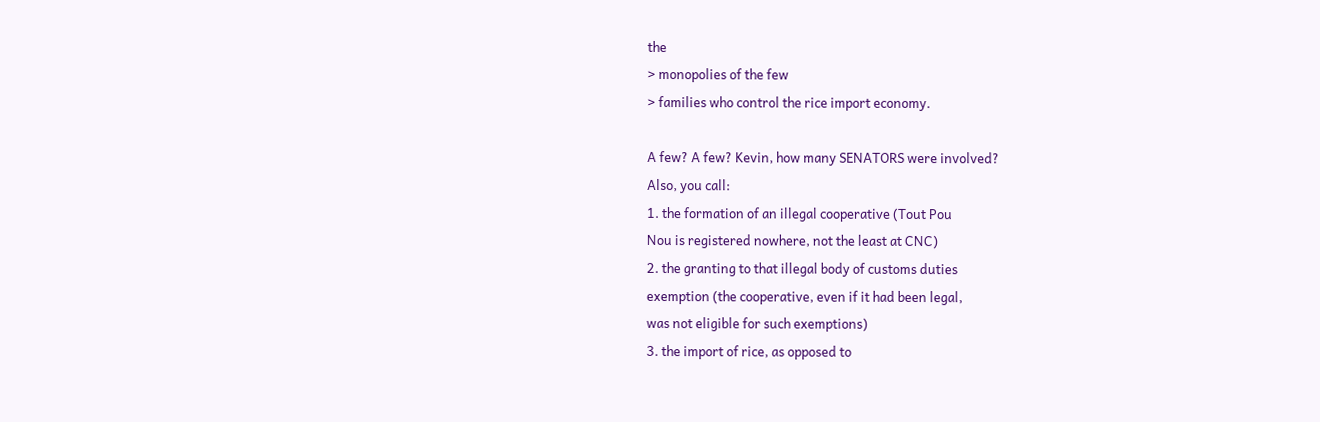the
> monopolies of the few
> families who control the rice import economy.

A few? A few? Kevin, how many SENATORS were involved?
Also, you call:
1. the formation of an illegal cooperative (Tout Pou
Nou is registered nowhere, not the least at CNC)
2. the granting to that illegal body of customs duties
exemption (the cooperative, even if it had been legal,
was not eligible for such exemptions)
3. the import of rice, as opposed to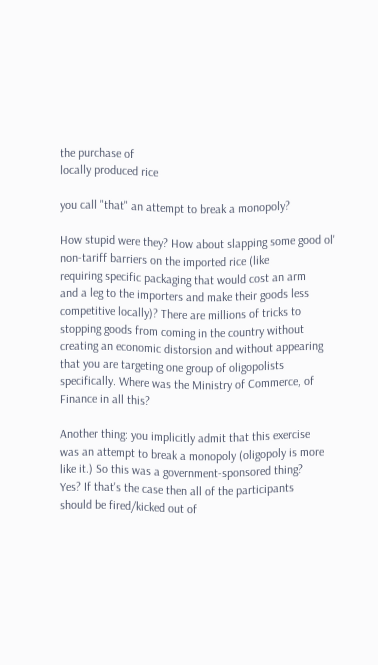the purchase of
locally produced rice

you call "that" an attempt to break a monopoly?

How stupid were they? How about slapping some good ol'
non-tariff barriers on the imported rice (like
requiring specific packaging that would cost an arm
and a leg to the importers and make their goods less
competitive locally)? There are millions of tricks to
stopping goods from coming in the country without
creating an economic distorsion and without appearing
that you are targeting one group of oligopolists
specifically. Where was the Ministry of Commerce, of
Finance in all this?

Another thing: you implicitly admit that this exercise
was an attempt to break a monopoly (oligopoly is more
like it.) So this was a government-sponsored thing?
Yes? If that's the case then all of the participants
should be fired/kicked out of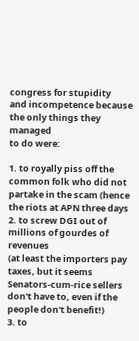congress for stupidity
and incompetence because the only things they managed
to do were:

1. to royally piss off the common folk who did not
partake in the scam (hence the riots at APN three days
2. to screw DGI out of millions of gourdes of revenues
(at least the importers pay taxes, but it seems
Senators-cum-rice sellers don't have to, even if the
people don't benefit!)
3. to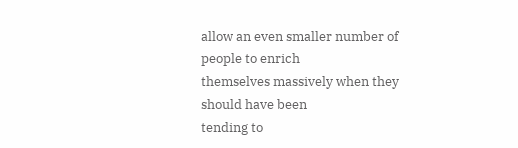allow an even smaller number of people to enrich
themselves massively when they should have been
tending to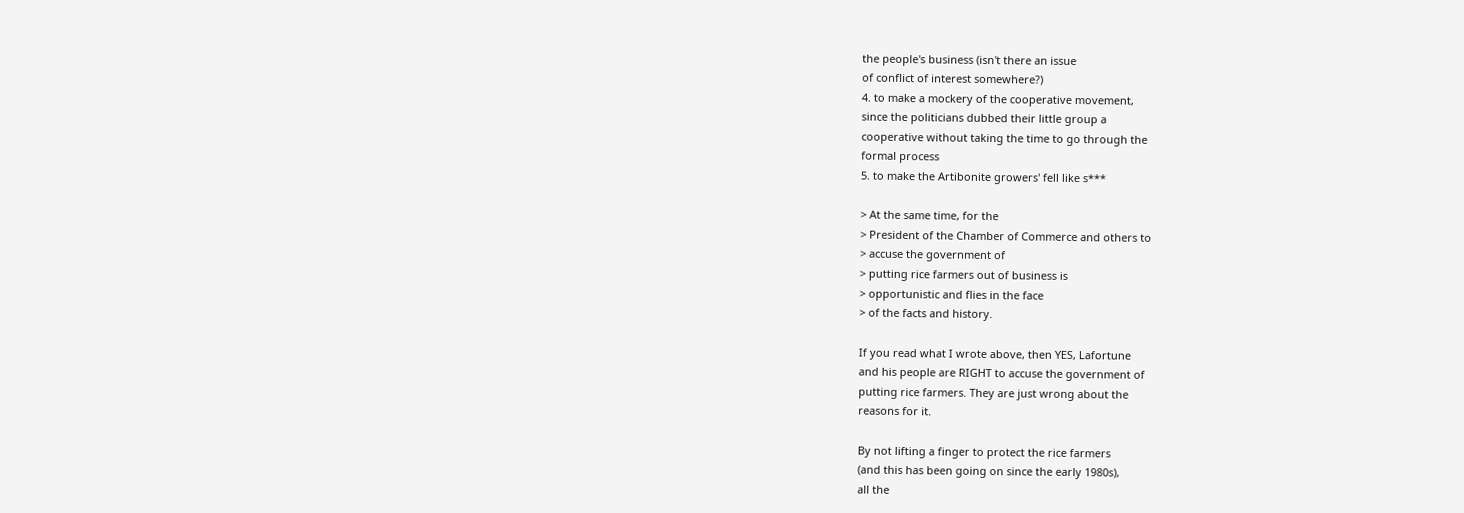the people's business (isn't there an issue
of conflict of interest somewhere?)
4. to make a mockery of the cooperative movement,
since the politicians dubbed their little group a
cooperative without taking the time to go through the
formal process
5. to make the Artibonite growers' fell like s***

> At the same time, for the
> President of the Chamber of Commerce and others to
> accuse the government of
> putting rice farmers out of business is
> opportunistic and flies in the face
> of the facts and history.

If you read what I wrote above, then YES, Lafortune
and his people are RIGHT to accuse the government of
putting rice farmers. They are just wrong about the
reasons for it.

By not lifting a finger to protect the rice farmers
(and this has been going on since the early 1980s),
all the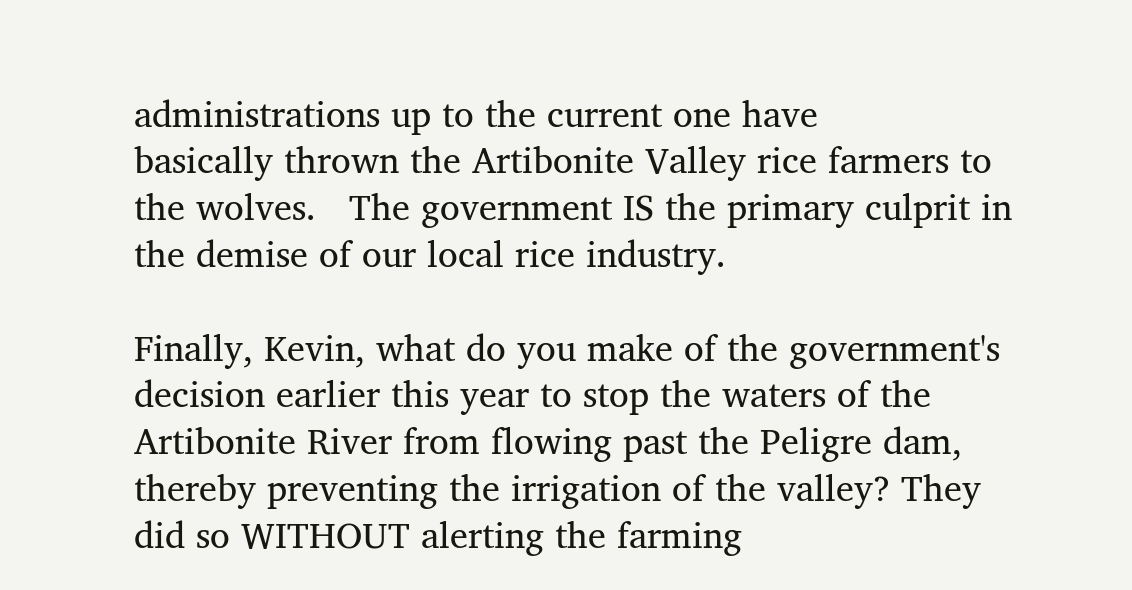administrations up to the current one have
basically thrown the Artibonite Valley rice farmers to
the wolves.   The government IS the primary culprit in
the demise of our local rice industry.

Finally, Kevin, what do you make of the government's
decision earlier this year to stop the waters of the
Artibonite River from flowing past the Peligre dam,
thereby preventing the irrigation of the valley? They
did so WITHOUT alerting the farming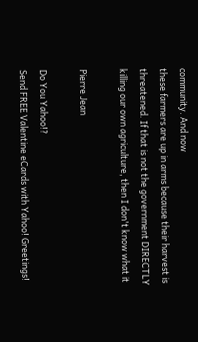community. And now
these farmers are up in arms because their harvest is
threatened. If that is not the government DIRECTLY
killing our own agriculture, then I don't know what it

Pierre Jean

Do You Yahoo!?
Send FREE Valentine eCards with Yahoo! Greetings!